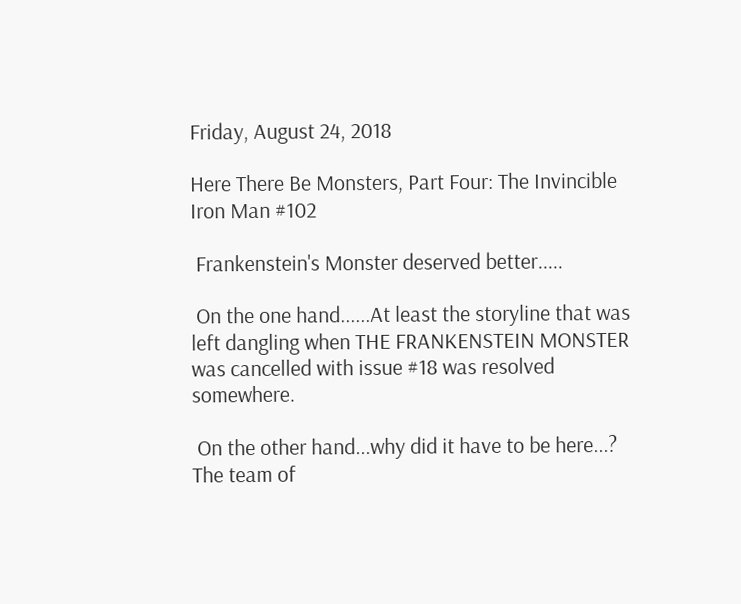Friday, August 24, 2018

Here There Be Monsters, Part Four: The Invincible Iron Man #102

 Frankenstein's Monster deserved better.....

 On the one hand......At least the storyline that was left dangling when THE FRANKENSTEIN MONSTER was cancelled with issue #18 was resolved somewhere.

 On the other hand...why did it have to be here...? The team of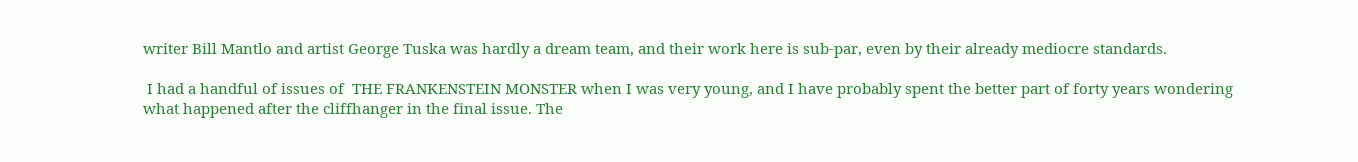writer Bill Mantlo and artist George Tuska was hardly a dream team, and their work here is sub-par, even by their already mediocre standards.

 I had a handful of issues of  THE FRANKENSTEIN MONSTER when I was very young, and I have probably spent the better part of forty years wondering what happened after the cliffhanger in the final issue. The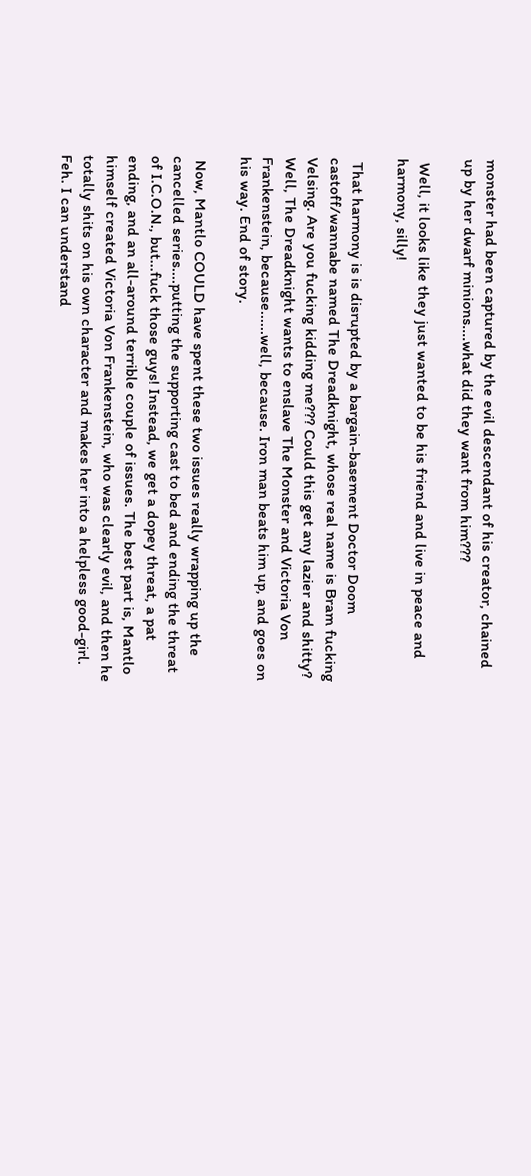monster had been captured by the evil descendant of his creator, chained up by her dwarf minions....what did they want from him???

 Well, it looks like they just wanted to be his friend and live in peace and harmony, silly!

 That harmony is is disrupted by a bargain-basement Doctor Doom castoff/wannabe named The Dreadknight, whose real name is Bram fucking Velsing. Are you fucking kidding me??? Could this get any lazier and shitty? Well, The Dreadknight wants to enslave The Monster and Victoria Von Frankenstein, because......well, because. Iron man beats him up, and goes on his way. End of story.

 Now, Mantlo COULD have spent these two issues really wrapping up the cancelled series....putting the supporting cast to bed and ending the threat of I.C.O.N., but...fuck those guys! Instead, we get a dopey threat, a pat ending, and an all-around terrible couple of issues. The best part is, Mantlo himself created Victoria Von Frankenstein, who was clearly evil, and then he totally shits on his own character and makes her into a helpless good-girl. Feh. I can understand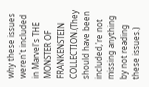why these issues weren't included in Marvel's THE MONSTER OF FRANKENSTEIN COLLECTION.(They should have been included,'re not missing anything by not reading these issues.)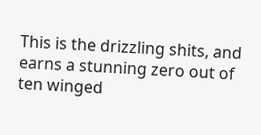This is the drizzling shits, and earns a stunning zero out of ten winged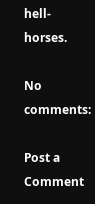hell-horses.

No comments:

Post a Comment